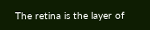The retina is the layer of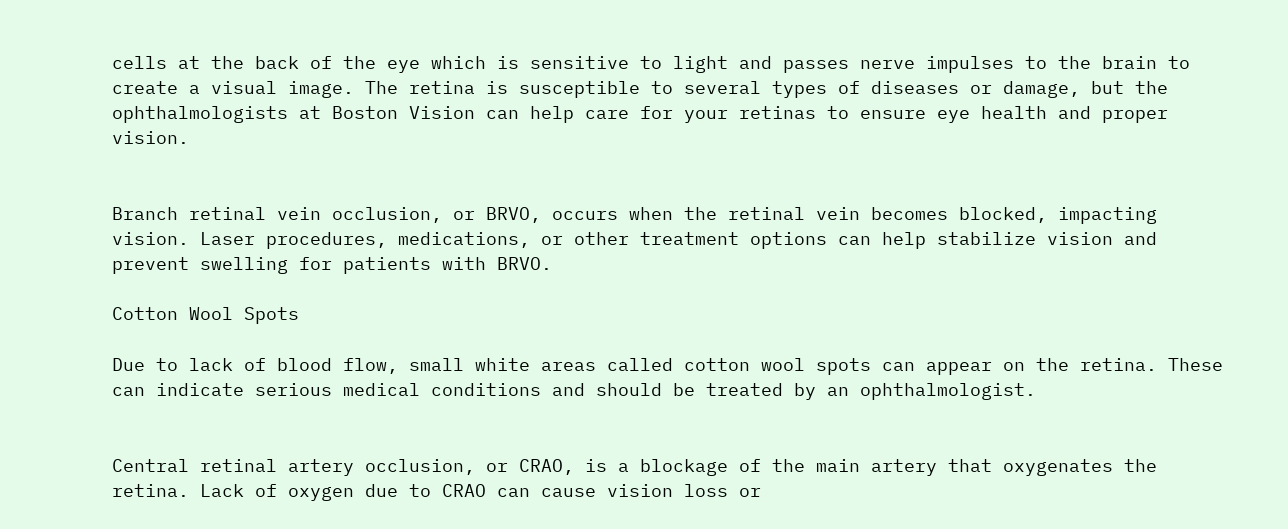cells at the back of the eye which is sensitive to light and passes nerve impulses to the brain to create a visual image. The retina is susceptible to several types of diseases or damage, but the ophthalmologists at Boston Vision can help care for your retinas to ensure eye health and proper vision.


Branch retinal vein occlusion, or BRVO, occurs when the retinal vein becomes blocked, impacting vision. Laser procedures, medications, or other treatment options can help stabilize vision and prevent swelling for patients with BRVO.

Cotton Wool Spots

Due to lack of blood flow, small white areas called cotton wool spots can appear on the retina. These can indicate serious medical conditions and should be treated by an ophthalmologist.


Central retinal artery occlusion, or CRAO, is a blockage of the main artery that oxygenates the retina. Lack of oxygen due to CRAO can cause vision loss or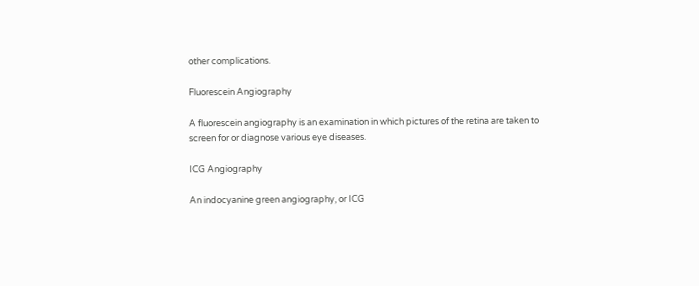other complications.

Fluorescein Angiography

A fluorescein angiography is an examination in which pictures of the retina are taken to screen for or diagnose various eye diseases.

ICG Angiography

An indocyanine green angiography, or ICG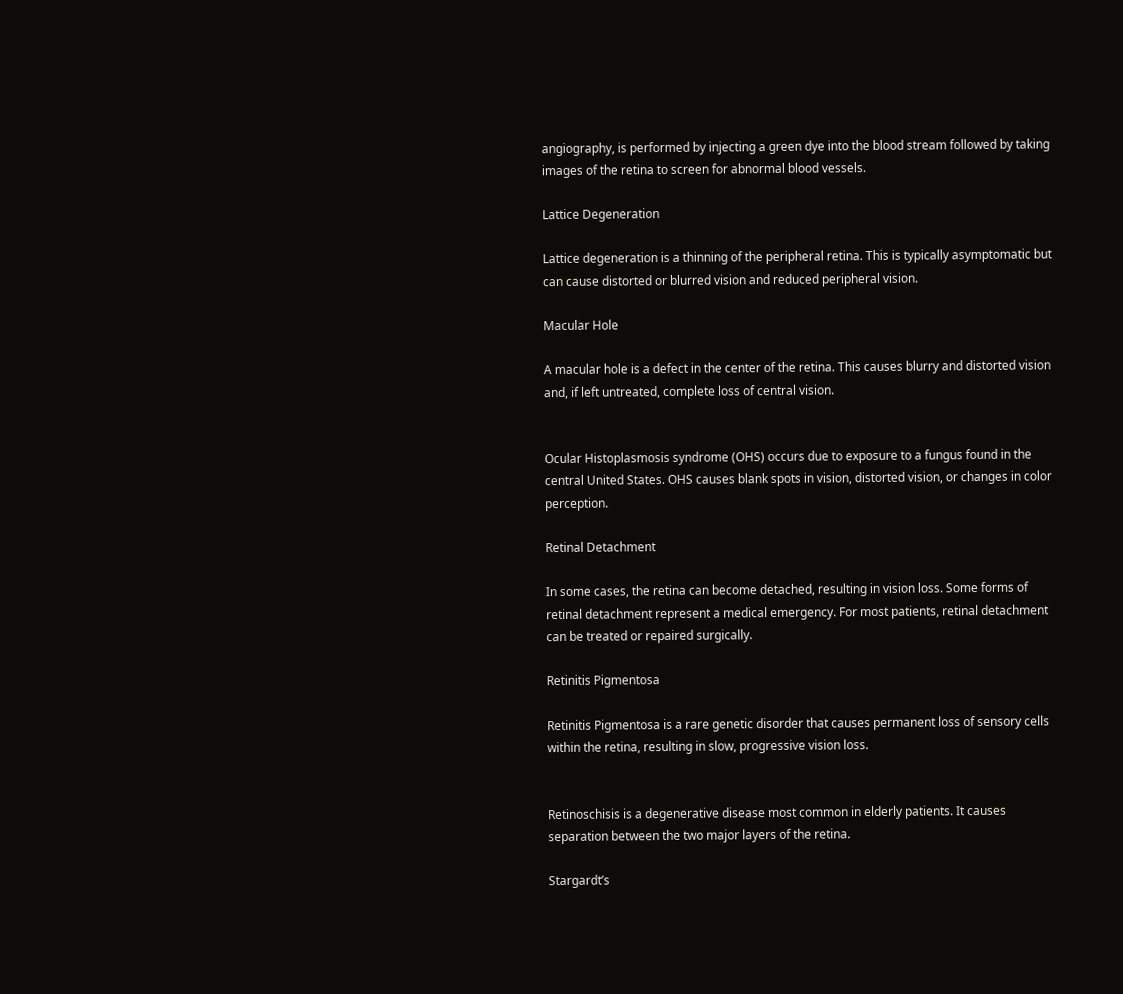angiography, is performed by injecting a green dye into the blood stream followed by taking images of the retina to screen for abnormal blood vessels.

Lattice Degeneration

Lattice degeneration is a thinning of the peripheral retina. This is typically asymptomatic but can cause distorted or blurred vision and reduced peripheral vision.

Macular Hole

A macular hole is a defect in the center of the retina. This causes blurry and distorted vision and, if left untreated, complete loss of central vision.


Ocular Histoplasmosis syndrome (OHS) occurs due to exposure to a fungus found in the central United States. OHS causes blank spots in vision, distorted vision, or changes in color perception.

Retinal Detachment

In some cases, the retina can become detached, resulting in vision loss. Some forms of retinal detachment represent a medical emergency. For most patients, retinal detachment can be treated or repaired surgically.

Retinitis Pigmentosa

Retinitis Pigmentosa is a rare genetic disorder that causes permanent loss of sensory cells within the retina, resulting in slow, progressive vision loss.


Retinoschisis is a degenerative disease most common in elderly patients. It causes separation between the two major layers of the retina.

Stargardt’s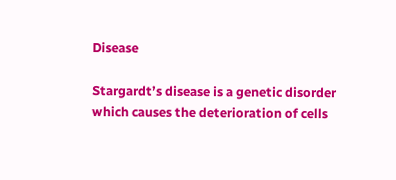Disease

Stargardt’s disease is a genetic disorder which causes the deterioration of cells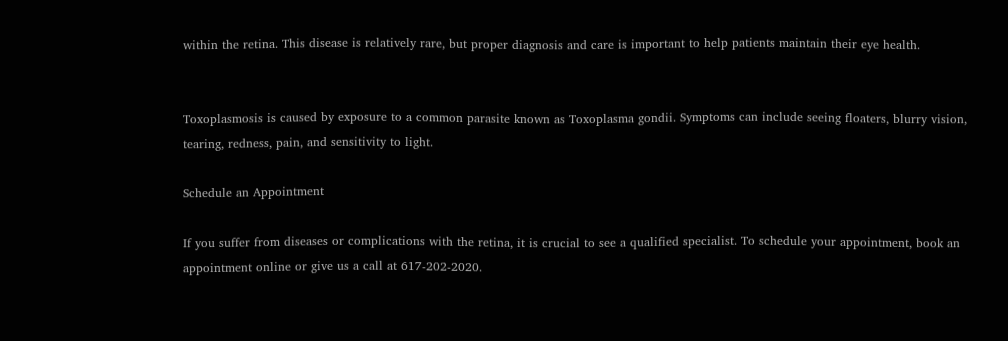within the retina. This disease is relatively rare, but proper diagnosis and care is important to help patients maintain their eye health.


Toxoplasmosis is caused by exposure to a common parasite known as Toxoplasma gondii. Symptoms can include seeing floaters, blurry vision, tearing, redness, pain, and sensitivity to light.

Schedule an Appointment

If you suffer from diseases or complications with the retina, it is crucial to see a qualified specialist. To schedule your appointment, book an appointment online or give us a call at 617-202-2020.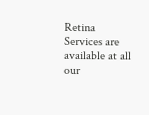Retina Services are available at all our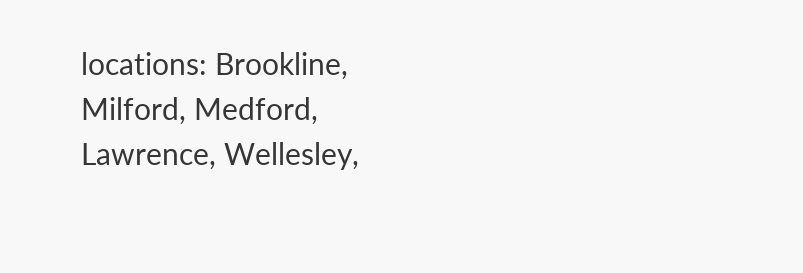locations: Brookline, Milford, Medford, Lawrence, Wellesley,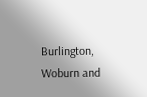Burlington, Woburn and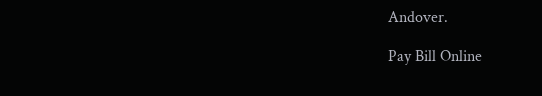Andover.

Pay Bill Online